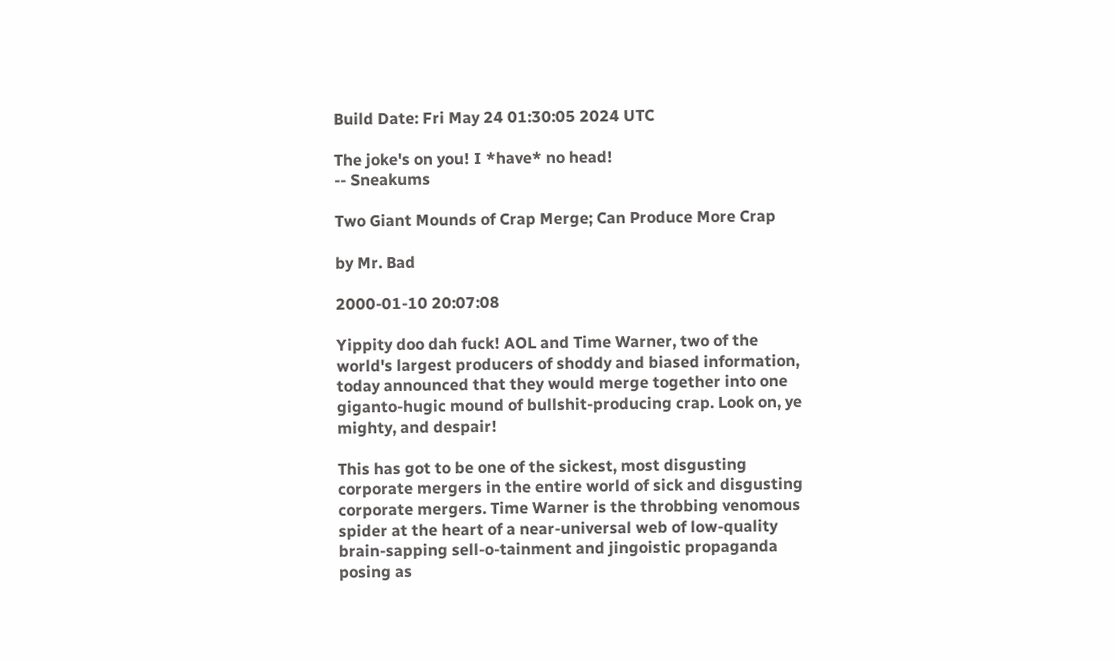Build Date: Fri May 24 01:30:05 2024 UTC

The joke's on you! I *have* no head!
-- Sneakums

Two Giant Mounds of Crap Merge; Can Produce More Crap

by Mr. Bad

2000-01-10 20:07:08

Yippity doo dah fuck! AOL and Time Warner, two of the world's largest producers of shoddy and biased information, today announced that they would merge together into one giganto-hugic mound of bullshit-producing crap. Look on, ye mighty, and despair!

This has got to be one of the sickest, most disgusting corporate mergers in the entire world of sick and disgusting corporate mergers. Time Warner is the throbbing venomous spider at the heart of a near-universal web of low-quality brain-sapping sell-o-tainment and jingoistic propaganda posing as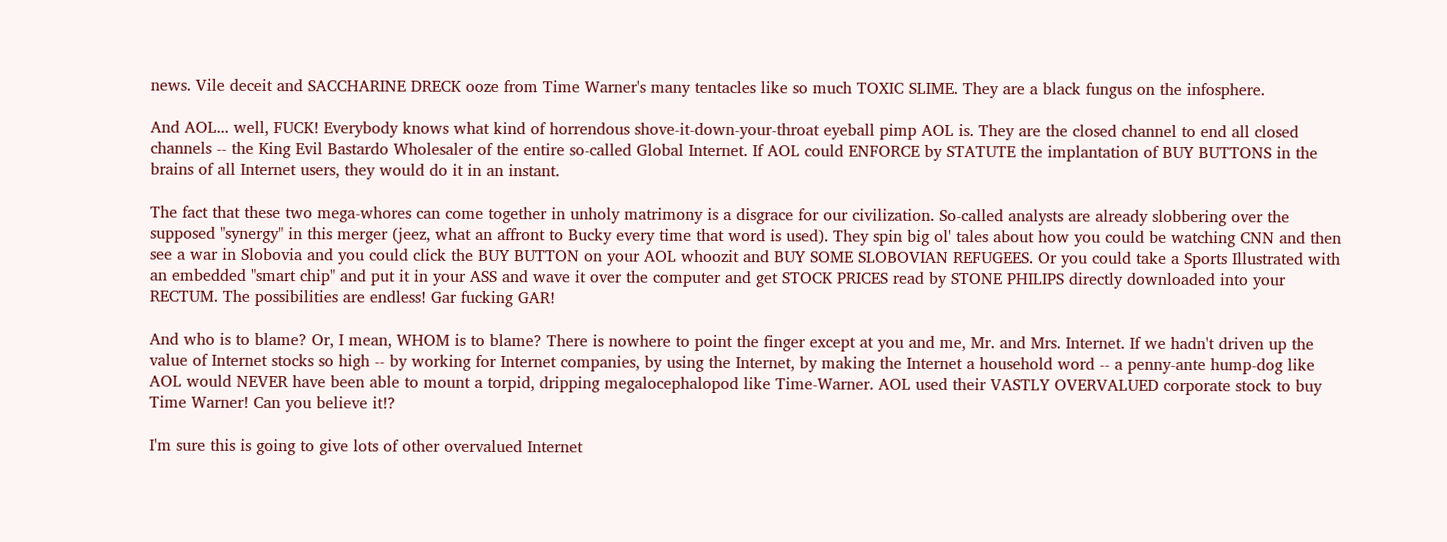news. Vile deceit and SACCHARINE DRECK ooze from Time Warner's many tentacles like so much TOXIC SLIME. They are a black fungus on the infosphere.

And AOL... well, FUCK! Everybody knows what kind of horrendous shove-it-down-your-throat eyeball pimp AOL is. They are the closed channel to end all closed channels -- the King Evil Bastardo Wholesaler of the entire so-called Global Internet. If AOL could ENFORCE by STATUTE the implantation of BUY BUTTONS in the brains of all Internet users, they would do it in an instant.

The fact that these two mega-whores can come together in unholy matrimony is a disgrace for our civilization. So-called analysts are already slobbering over the supposed "synergy" in this merger (jeez, what an affront to Bucky every time that word is used). They spin big ol' tales about how you could be watching CNN and then see a war in Slobovia and you could click the BUY BUTTON on your AOL whoozit and BUY SOME SLOBOVIAN REFUGEES. Or you could take a Sports Illustrated with an embedded "smart chip" and put it in your ASS and wave it over the computer and get STOCK PRICES read by STONE PHILIPS directly downloaded into your RECTUM. The possibilities are endless! Gar fucking GAR!

And who is to blame? Or, I mean, WHOM is to blame? There is nowhere to point the finger except at you and me, Mr. and Mrs. Internet. If we hadn't driven up the value of Internet stocks so high -- by working for Internet companies, by using the Internet, by making the Internet a household word -- a penny-ante hump-dog like AOL would NEVER have been able to mount a torpid, dripping megalocephalopod like Time-Warner. AOL used their VASTLY OVERVALUED corporate stock to buy Time Warner! Can you believe it!?

I'm sure this is going to give lots of other overvalued Internet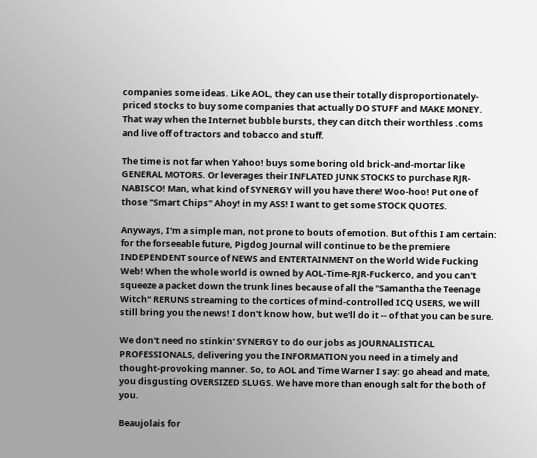companies some ideas. Like AOL, they can use their totally disproportionately-priced stocks to buy some companies that actually DO STUFF and MAKE MONEY. That way when the Internet bubble bursts, they can ditch their worthless .coms and live off of tractors and tobacco and stuff.

The time is not far when Yahoo! buys some boring old brick-and-mortar like GENERAL MOTORS. Or leverages their INFLATED JUNK STOCKS to purchase RJR-NABISCO! Man, what kind of SYNERGY will you have there! Woo-hoo! Put one of those "Smart Chips" Ahoy! in my ASS! I want to get some STOCK QUOTES.

Anyways, I'm a simple man, not prone to bouts of emotion. But of this I am certain: for the forseeable future, Pigdog Journal will continue to be the premiere INDEPENDENT source of NEWS and ENTERTAINMENT on the World Wide Fucking Web! When the whole world is owned by AOL-Time-RJR-Fuckerco, and you can't squeeze a packet down the trunk lines because of all the "Samantha the Teenage Witch" RERUNS streaming to the cortices of mind-controlled ICQ USERS, we will still bring you the news! I don't know how, but we'll do it -- of that you can be sure.

We don't need no stinkin' SYNERGY to do our jobs as JOURNALISTICAL PROFESSIONALS, delivering you the INFORMATION you need in a timely and thought-provoking manner. So, to AOL and Time Warner I say: go ahead and mate, you disgusting OVERSIZED SLUGS. We have more than enough salt for the both of you.

Beaujolais for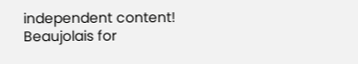independent content! Beaujolais for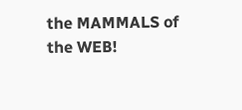the MAMMALS of the WEB!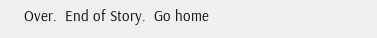Over.  End of Story.  Go home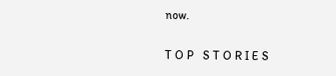now.

T O P   S T O R I E S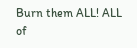Burn them ALL! ALL of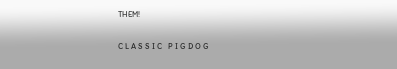THEM!

C L A S S I C   P I G D O G